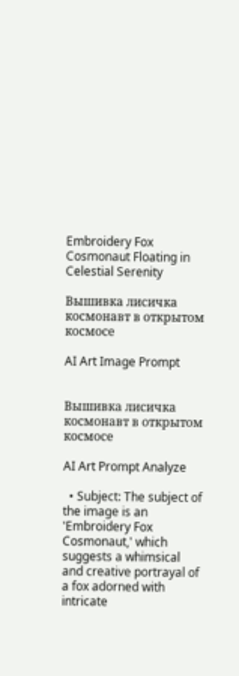Embroidery Fox Cosmonaut Floating in Celestial Serenity

Вышивка лисичка космонавт в открытом космосе

AI Art Image Prompt


Вышивка лисичка космонавт в открытом космосе

AI Art Prompt Analyze

  • Subject: The subject of the image is an 'Embroidery Fox Cosmonaut,' which suggests a whimsical and creative portrayal of a fox adorned with intricate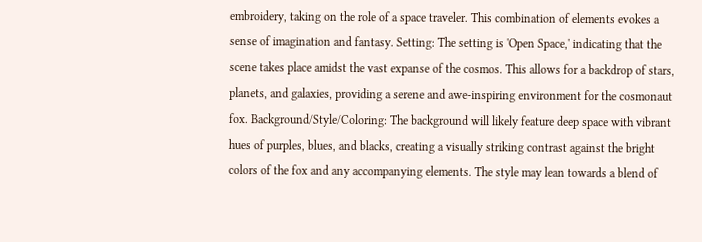embroidery, taking on the role of a space traveler. This combination of elements evokes a sense of imagination and fantasy. Setting: The setting is 'Open Space,' indicating that the scene takes place amidst the vast expanse of the cosmos. This allows for a backdrop of stars, planets, and galaxies, providing a serene and awe-inspiring environment for the cosmonaut fox. Background/Style/Coloring: The background will likely feature deep space with vibrant hues of purples, blues, and blacks, creating a visually striking contrast against the bright colors of the fox and any accompanying elements. The style may lean towards a blend of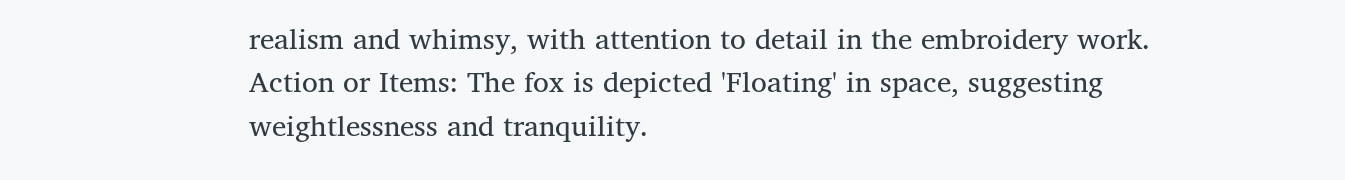realism and whimsy, with attention to detail in the embroidery work. Action or Items: The fox is depicted 'Floating' in space, suggesting weightlessness and tranquility.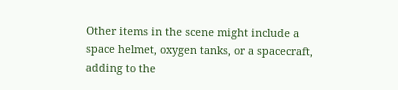Other items in the scene might include a space helmet, oxygen tanks, or a spacecraft, adding to the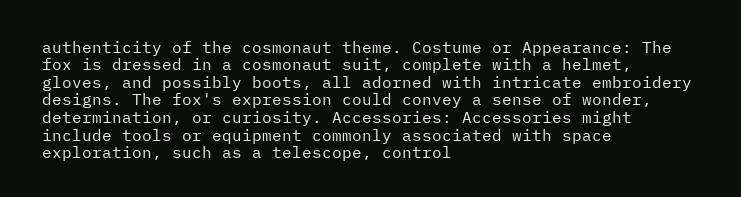authenticity of the cosmonaut theme. Costume or Appearance: The fox is dressed in a cosmonaut suit, complete with a helmet, gloves, and possibly boots, all adorned with intricate embroidery designs. The fox's expression could convey a sense of wonder, determination, or curiosity. Accessories: Accessories might include tools or equipment commonly associated with space exploration, such as a telescope, control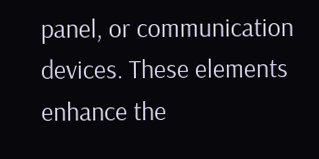panel, or communication devices. These elements enhance the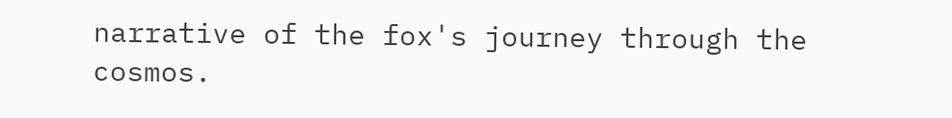narrative of the fox's journey through the cosmos.